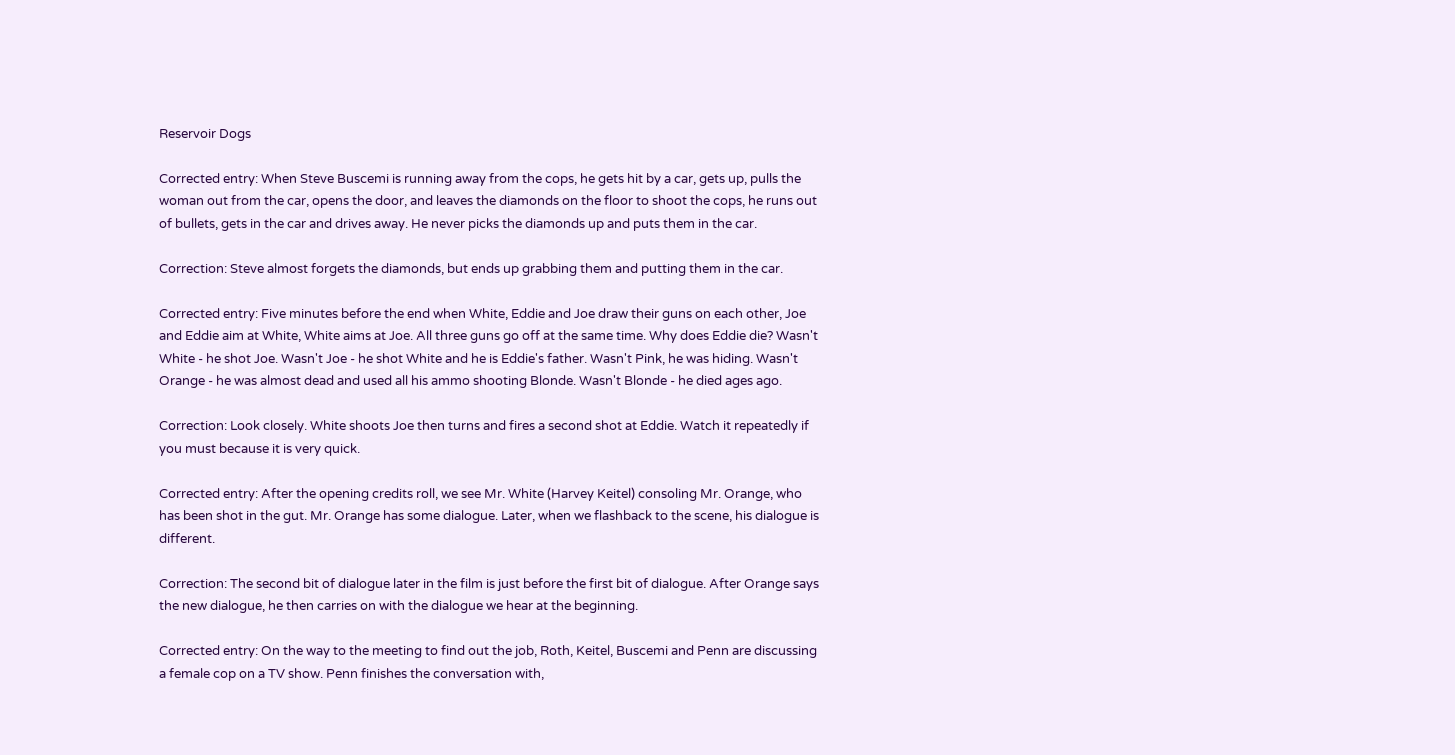Reservoir Dogs

Corrected entry: When Steve Buscemi is running away from the cops, he gets hit by a car, gets up, pulls the woman out from the car, opens the door, and leaves the diamonds on the floor to shoot the cops, he runs out of bullets, gets in the car and drives away. He never picks the diamonds up and puts them in the car.

Correction: Steve almost forgets the diamonds, but ends up grabbing them and putting them in the car.

Corrected entry: Five minutes before the end when White, Eddie and Joe draw their guns on each other, Joe and Eddie aim at White, White aims at Joe. All three guns go off at the same time. Why does Eddie die? Wasn't White - he shot Joe. Wasn't Joe - he shot White and he is Eddie's father. Wasn't Pink, he was hiding. Wasn't Orange - he was almost dead and used all his ammo shooting Blonde. Wasn't Blonde - he died ages ago.

Correction: Look closely. White shoots Joe then turns and fires a second shot at Eddie. Watch it repeatedly if you must because it is very quick.

Corrected entry: After the opening credits roll, we see Mr. White (Harvey Keitel) consoling Mr. Orange, who has been shot in the gut. Mr. Orange has some dialogue. Later, when we flashback to the scene, his dialogue is different.

Correction: The second bit of dialogue later in the film is just before the first bit of dialogue. After Orange says the new dialogue, he then carries on with the dialogue we hear at the beginning.

Corrected entry: On the way to the meeting to find out the job, Roth, Keitel, Buscemi and Penn are discussing a female cop on a TV show. Penn finishes the conversation with,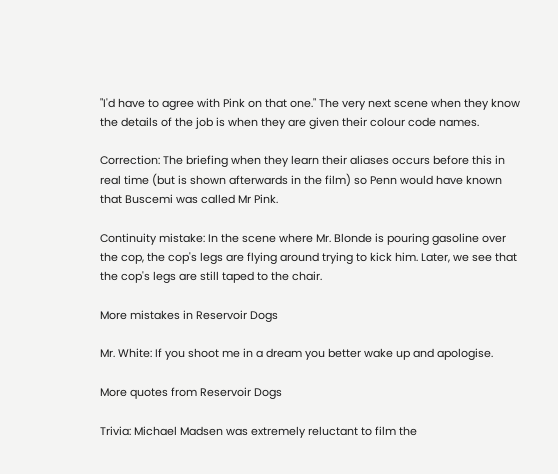"I'd have to agree with Pink on that one." The very next scene when they know the details of the job is when they are given their colour code names.

Correction: The briefing when they learn their aliases occurs before this in real time (but is shown afterwards in the film) so Penn would have known that Buscemi was called Mr Pink.

Continuity mistake: In the scene where Mr. Blonde is pouring gasoline over the cop, the cop's legs are flying around trying to kick him. Later, we see that the cop's legs are still taped to the chair.

More mistakes in Reservoir Dogs

Mr. White: If you shoot me in a dream you better wake up and apologise.

More quotes from Reservoir Dogs

Trivia: Michael Madsen was extremely reluctant to film the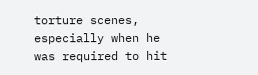torture scenes, especially when he was required to hit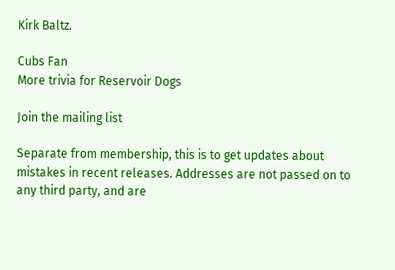Kirk Baltz.

Cubs Fan
More trivia for Reservoir Dogs

Join the mailing list

Separate from membership, this is to get updates about mistakes in recent releases. Addresses are not passed on to any third party, and are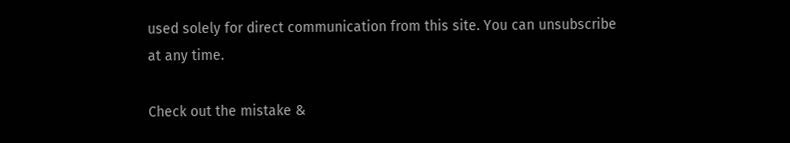used solely for direct communication from this site. You can unsubscribe at any time.

Check out the mistake &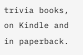trivia books, on Kindle and in paperback.